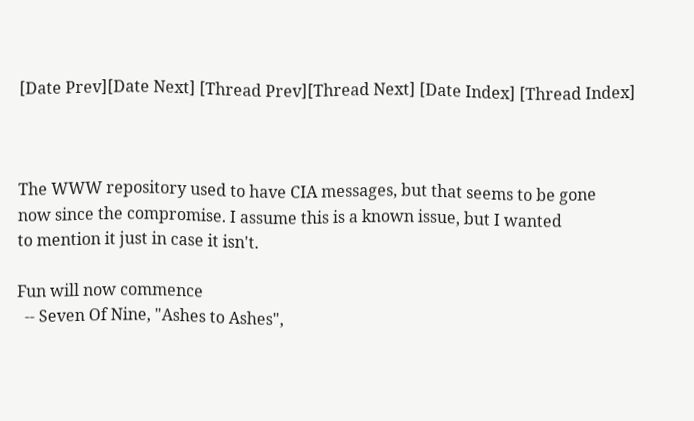[Date Prev][Date Next] [Thread Prev][Thread Next] [Date Index] [Thread Index]



The WWW repository used to have CIA messages, but that seems to be gone
now since the compromise. I assume this is a known issue, but I wanted
to mention it just in case it isn't.

Fun will now commence
  -- Seven Of Nine, "Ashes to Ashes",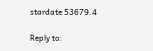stardate 53679.4

Reply to: